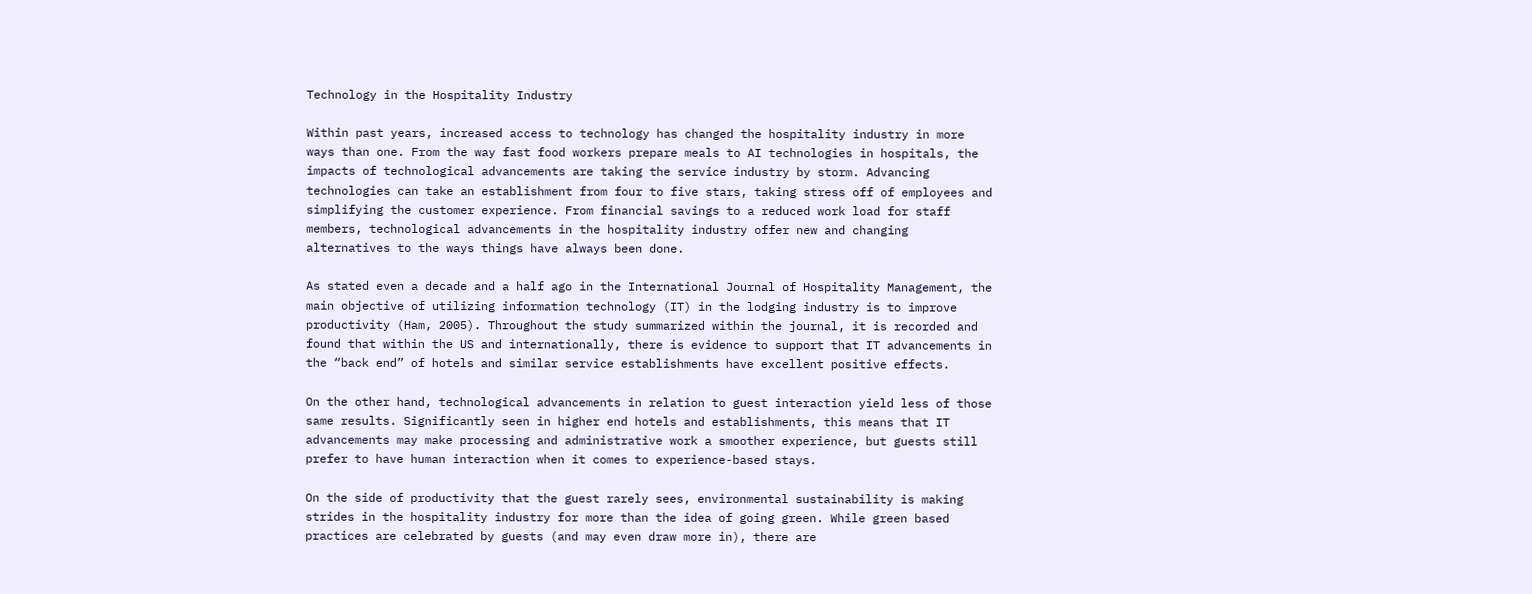Technology in the Hospitality Industry

Within past years, increased access to technology has changed the hospitality industry in more ways than one. From the way fast food workers prepare meals to AI technologies in hospitals, the impacts of technological advancements are taking the service industry by storm. Advancing technologies can take an establishment from four to five stars, taking stress off of employees and simplifying the customer experience. From financial savings to a reduced work load for staff members, technological advancements in the hospitality industry offer new and changing alternatives to the ways things have always been done.

As stated even a decade and a half ago in the International Journal of Hospitality Management, the main objective of utilizing information technology (IT) in the lodging industry is to improve productivity (Ham, 2005). Throughout the study summarized within the journal, it is recorded and found that within the US and internationally, there is evidence to support that IT advancements in the “back end” of hotels and similar service establishments have excellent positive effects.

On the other hand, technological advancements in relation to guest interaction yield less of those same results. Significantly seen in higher end hotels and establishments, this means that IT advancements may make processing and administrative work a smoother experience, but guests still prefer to have human interaction when it comes to experience-based stays.

On the side of productivity that the guest rarely sees, environmental sustainability is making strides in the hospitality industry for more than the idea of going green. While green based practices are celebrated by guests (and may even draw more in), there are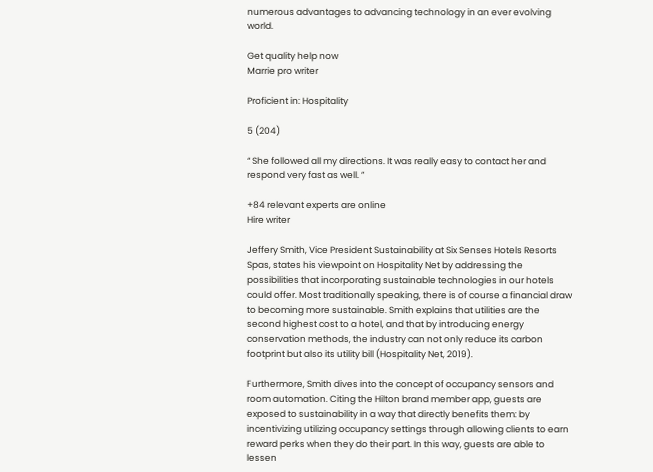numerous advantages to advancing technology in an ever evolving world.

Get quality help now
Marrie pro writer

Proficient in: Hospitality

5 (204)

“ She followed all my directions. It was really easy to contact her and respond very fast as well. ”

+84 relevant experts are online
Hire writer

Jeffery Smith, Vice President Sustainability at Six Senses Hotels Resorts Spas, states his viewpoint on Hospitality Net by addressing the possibilities that incorporating sustainable technologies in our hotels could offer. Most traditionally speaking, there is of course a financial draw to becoming more sustainable. Smith explains that utilities are the second highest cost to a hotel, and that by introducing energy conservation methods, the industry can not only reduce its carbon footprint but also its utility bill (Hospitality Net, 2019).

Furthermore, Smith dives into the concept of occupancy sensors and room automation. Citing the Hilton brand member app, guests are exposed to sustainability in a way that directly benefits them: by incentivizing utilizing occupancy settings through allowing clients to earn reward perks when they do their part. In this way, guests are able to lessen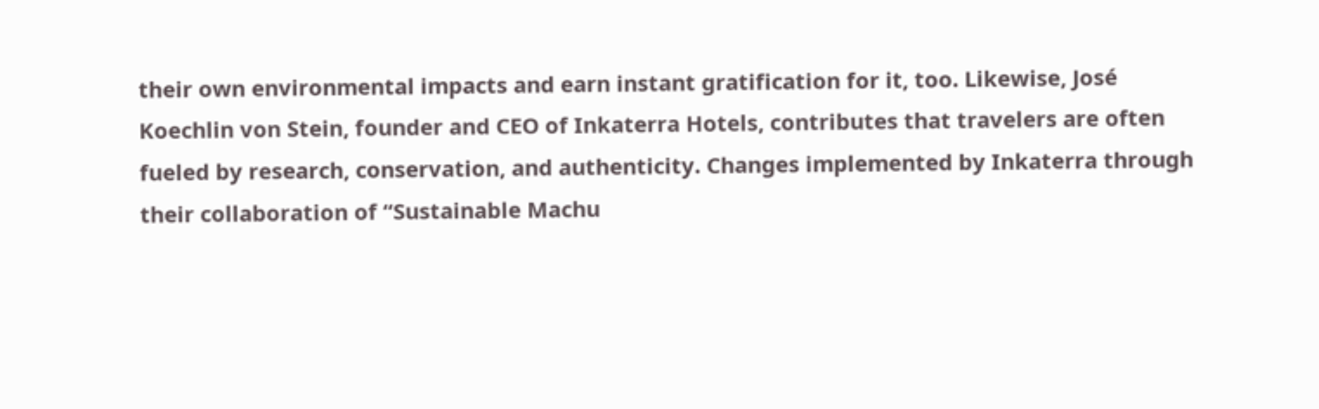their own environmental impacts and earn instant gratification for it, too. Likewise, José Koechlin von Stein, founder and CEO of Inkaterra Hotels, contributes that travelers are often fueled by research, conservation, and authenticity. Changes implemented by Inkaterra through their collaboration of “Sustainable Machu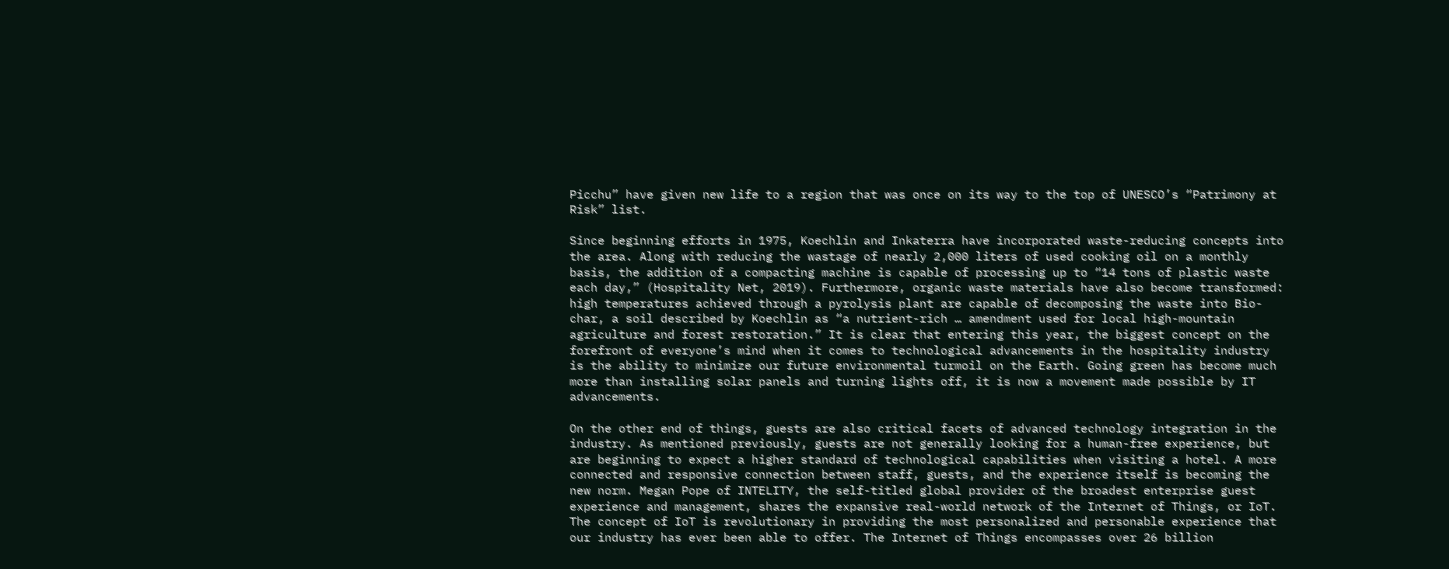Picchu” have given new life to a region that was once on its way to the top of UNESCO’s “Patrimony at Risk” list.

Since beginning efforts in 1975, Koechlin and Inkaterra have incorporated waste-reducing concepts into the area. Along with reducing the wastage of nearly 2,000 liters of used cooking oil on a monthly basis, the addition of a compacting machine is capable of processing up to “14 tons of plastic waste each day,” (Hospitality Net, 2019). Furthermore, organic waste materials have also become transformed: high temperatures achieved through a pyrolysis plant are capable of decomposing the waste into Bio-char, a soil described by Koechlin as “a nutrient-rich … amendment used for local high-mountain agriculture and forest restoration.” It is clear that entering this year, the biggest concept on the forefront of everyone’s mind when it comes to technological advancements in the hospitality industry is the ability to minimize our future environmental turmoil on the Earth. Going green has become much more than installing solar panels and turning lights off, it is now a movement made possible by IT advancements.

On the other end of things, guests are also critical facets of advanced technology integration in the industry. As mentioned previously, guests are not generally looking for a human-free experience, but are beginning to expect a higher standard of technological capabilities when visiting a hotel. A more connected and responsive connection between staff, guests, and the experience itself is becoming the new norm. Megan Pope of INTELITY, the self-titled global provider of the broadest enterprise guest experience and management, shares the expansive real-world network of the Internet of Things, or IoT. The concept of IoT is revolutionary in providing the most personalized and personable experience that our industry has ever been able to offer. The Internet of Things encompasses over 26 billion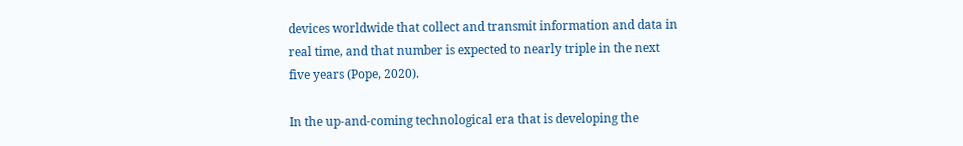devices worldwide that collect and transmit information and data in real time, and that number is expected to nearly triple in the next five years (Pope, 2020).

In the up-and-coming technological era that is developing the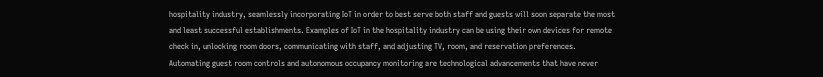hospitality industry, seamlessly incorporating IoT in order to best serve both staff and guests will soon separate the most and least successful establishments. Examples of IoT in the hospitality industry can be using their own devices for remote check in, unlocking room doors, communicating with staff, and adjusting TV, room, and reservation preferences. Automating guest room controls and autonomous occupancy monitoring are technological advancements that have never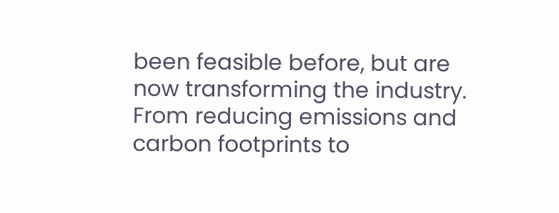been feasible before, but are now transforming the industry. From reducing emissions and carbon footprints to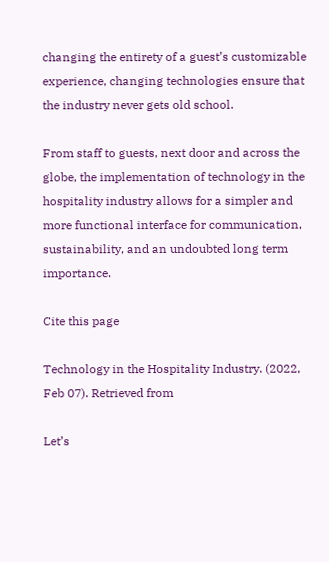changing the entirety of a guest’s customizable experience, changing technologies ensure that the industry never gets old school.

From staff to guests, next door and across the globe, the implementation of technology in the hospitality industry allows for a simpler and more functional interface for communication, sustainability, and an undoubted long term importance.

Cite this page

Technology in the Hospitality Industry. (2022, Feb 07). Retrieved from

Let’s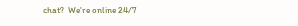chat?  We're online 24/7